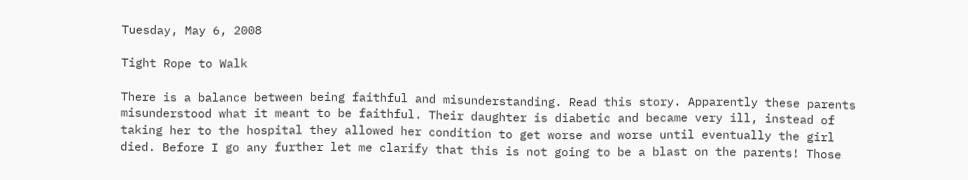Tuesday, May 6, 2008

Tight Rope to Walk

There is a balance between being faithful and misunderstanding. Read this story. Apparently these parents misunderstood what it meant to be faithful. Their daughter is diabetic and became very ill, instead of taking her to the hospital they allowed her condition to get worse and worse until eventually the girl died. Before I go any further let me clarify that this is not going to be a blast on the parents! Those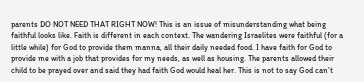parents DO NOT NEED THAT RIGHT NOW! This is an issue of misunderstanding what being faithful looks like. Faith is different in each context. The wandering Israelites were faithful (for a little while) for God to provide them manna, all their daily needed food. I have faith for God to provide me with a job that provides for my needs, as well as housing. The parents allowed their child to be prayed over and said they had faith God would heal her. This is not to say God can’t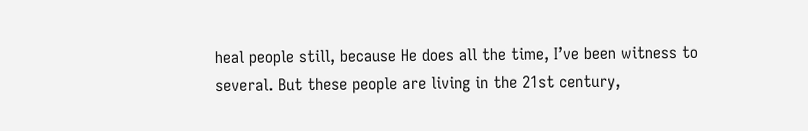heal people still, because He does all the time, I’ve been witness to several. But these people are living in the 21st century,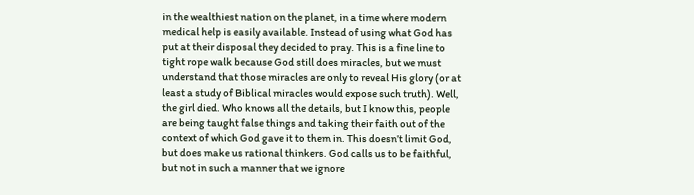in the wealthiest nation on the planet, in a time where modern medical help is easily available. Instead of using what God has put at their disposal they decided to pray. This is a fine line to tight rope walk because God still does miracles, but we must understand that those miracles are only to reveal His glory (or at least a study of Biblical miracles would expose such truth). Well, the girl died. Who knows all the details, but I know this, people are being taught false things and taking their faith out of the context of which God gave it to them in. This doesn’t limit God, but does make us rational thinkers. God calls us to be faithful, but not in such a manner that we ignore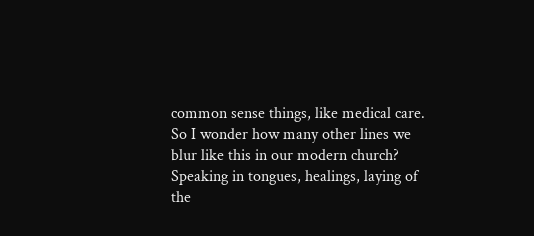common sense things, like medical care.
So I wonder how many other lines we blur like this in our modern church? Speaking in tongues, healings, laying of the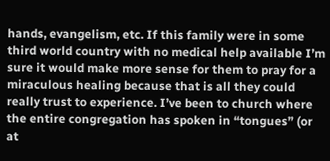hands, evangelism, etc. If this family were in some third world country with no medical help available I’m sure it would make more sense for them to pray for a miraculous healing because that is all they could really trust to experience. I’ve been to church where the entire congregation has spoken in “tongues” (or at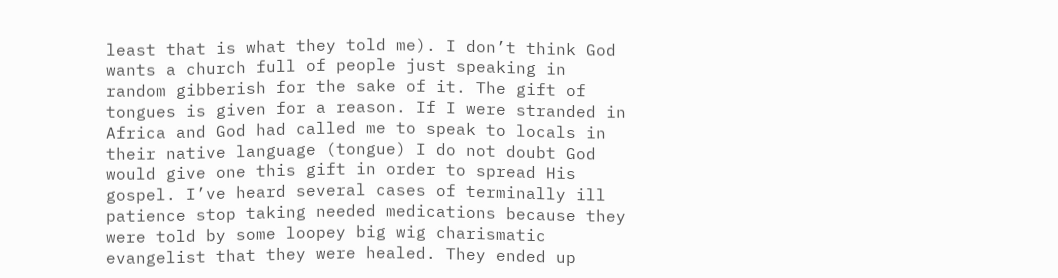least that is what they told me). I don’t think God wants a church full of people just speaking in random gibberish for the sake of it. The gift of tongues is given for a reason. If I were stranded in Africa and God had called me to speak to locals in their native language (tongue) I do not doubt God would give one this gift in order to spread His gospel. I’ve heard several cases of terminally ill patience stop taking needed medications because they were told by some loopey big wig charismatic evangelist that they were healed. They ended up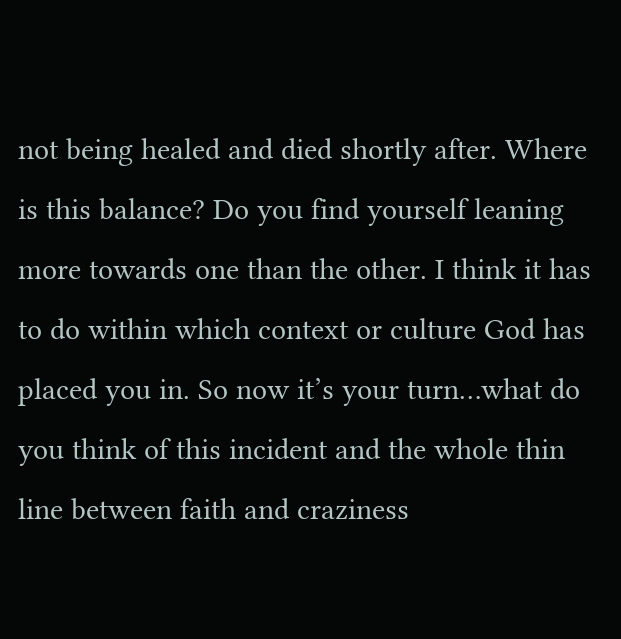not being healed and died shortly after. Where is this balance? Do you find yourself leaning more towards one than the other. I think it has to do within which context or culture God has placed you in. So now it’s your turn…what do you think of this incident and the whole thin line between faith and craziness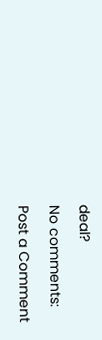deal?

No comments:

Post a Comment